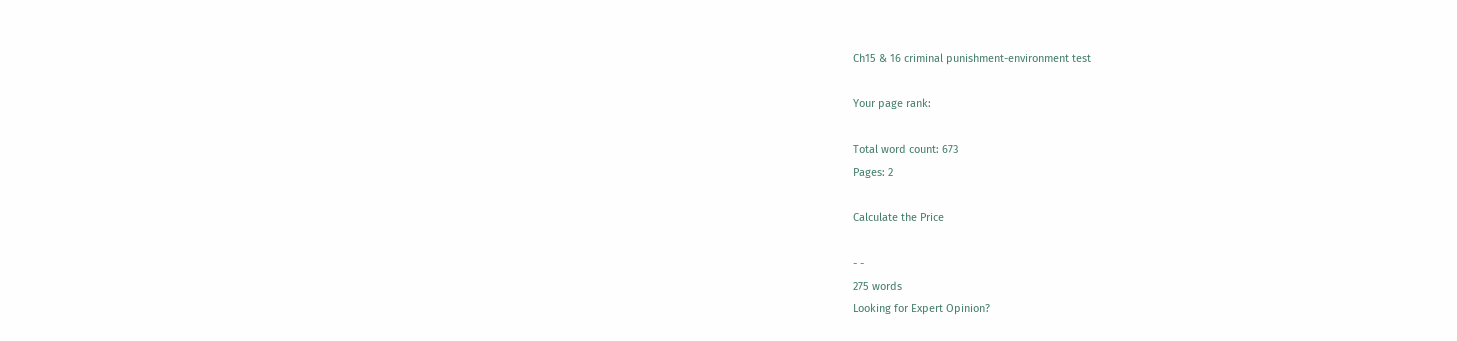Ch15 & 16 criminal punishment-environment test

Your page rank:

Total word count: 673
Pages: 2

Calculate the Price

- -
275 words
Looking for Expert Opinion?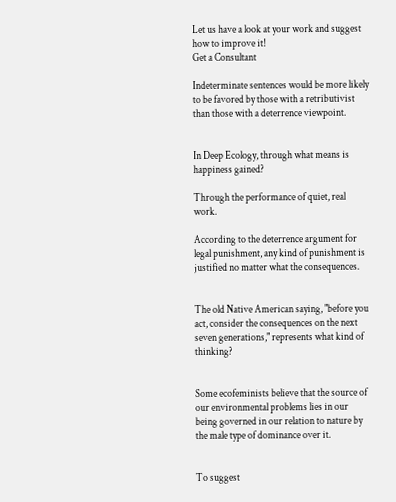Let us have a look at your work and suggest how to improve it!
Get a Consultant

Indeterminate sentences would be more likely to be favored by those with a retributivist than those with a deterrence viewpoint.


In Deep Ecology, through what means is happiness gained?

Through the performance of quiet, real work.

According to the deterrence argument for legal punishment, any kind of punishment is justified no matter what the consequences.


The old Native American saying, "before you act, consider the consequences on the next seven generations," represents what kind of thinking?


Some ecofeminists believe that the source of our environmental problems lies in our being governed in our relation to nature by the male type of dominance over it.


To suggest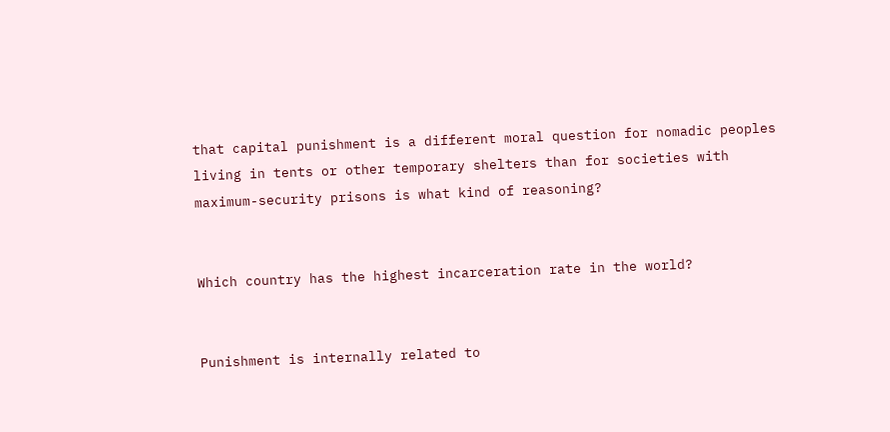that capital punishment is a different moral question for nomadic peoples living in tents or other temporary shelters than for societies with maximum-security prisons is what kind of reasoning?


Which country has the highest incarceration rate in the world?


Punishment is internally related to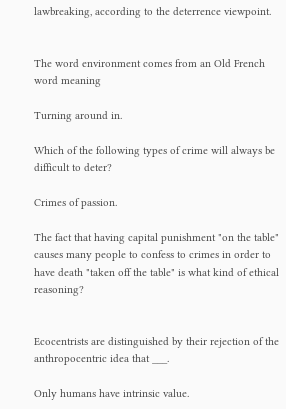lawbreaking, according to the deterrence viewpoint.


The word environment comes from an Old French word meaning

Turning around in.

Which of the following types of crime will always be difficult to deter?

Crimes of passion.

The fact that having capital punishment "on the table" causes many people to confess to crimes in order to have death "taken off the table" is what kind of ethical reasoning?


Ecocentrists are distinguished by their rejection of the anthropocentric idea that ___.

Only humans have intrinsic value.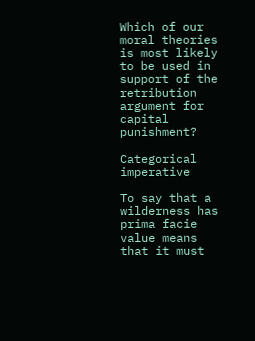Which of our moral theories is most likely to be used in support of the retribution argument for capital punishment?

Categorical imperative

To say that a wilderness has prima facie value means that it must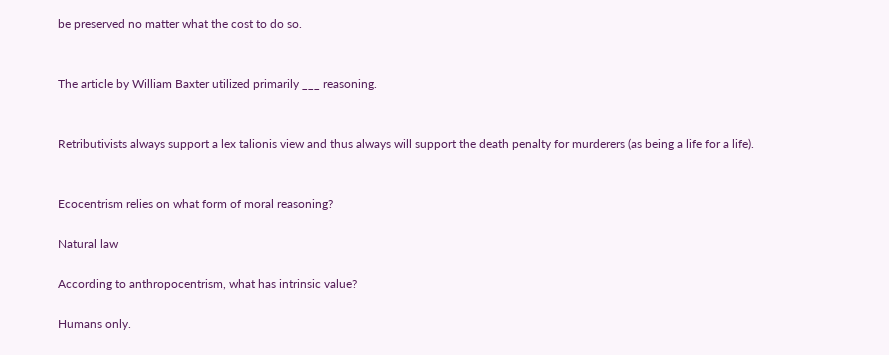be preserved no matter what the cost to do so.


The article by William Baxter utilized primarily ___ reasoning.


Retributivists always support a lex talionis view and thus always will support the death penalty for murderers (as being a life for a life).


Ecocentrism relies on what form of moral reasoning?

Natural law

According to anthropocentrism, what has intrinsic value?

Humans only.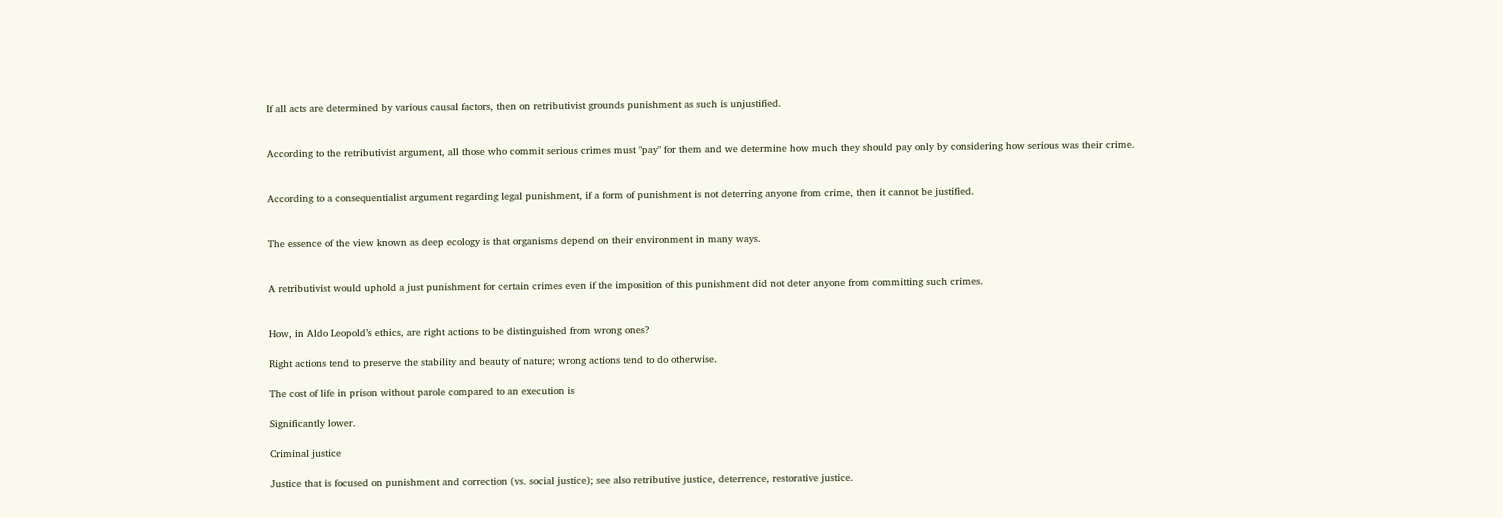If all acts are determined by various causal factors, then on retributivist grounds punishment as such is unjustified.


According to the retributivist argument, all those who commit serious crimes must "pay" for them and we determine how much they should pay only by considering how serious was their crime.


According to a consequentialist argument regarding legal punishment, if a form of punishment is not deterring anyone from crime, then it cannot be justified.


The essence of the view known as deep ecology is that organisms depend on their environment in many ways.


A retributivist would uphold a just punishment for certain crimes even if the imposition of this punishment did not deter anyone from committing such crimes.


How, in Aldo Leopold’s ethics, are right actions to be distinguished from wrong ones?

Right actions tend to preserve the stability and beauty of nature; wrong actions tend to do otherwise.

The cost of life in prison without parole compared to an execution is

Significantly lower.

Criminal justice

Justice that is focused on punishment and correction (vs. social justice); see also retributive justice, deterrence, restorative justice.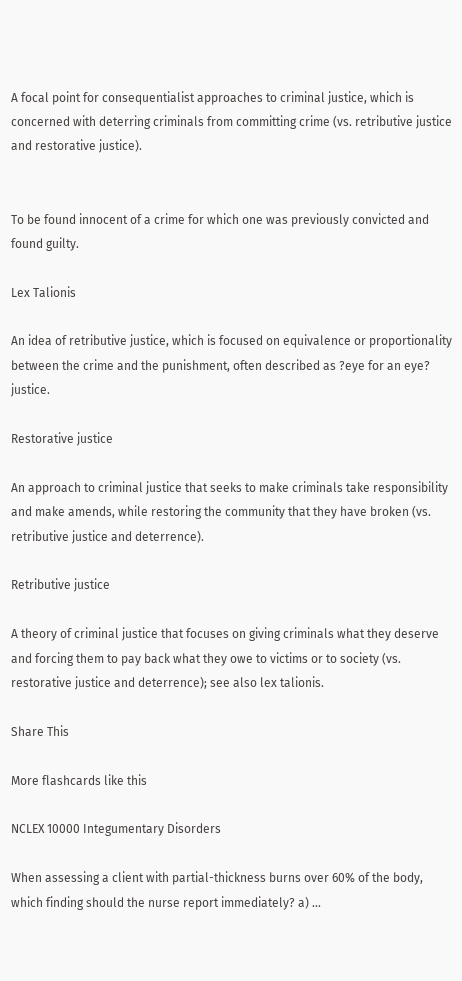A focal point for consequentialist approaches to criminal justice, which is concerned with deterring criminals from committing crime (vs. retributive justice and restorative justice).


To be found innocent of a crime for which one was previously convicted and found guilty.

Lex Talionis

An idea of retributive justice, which is focused on equivalence or proportionality between the crime and the punishment, often described as ?eye for an eye? justice.

Restorative justice

An approach to criminal justice that seeks to make criminals take responsibility and make amends, while restoring the community that they have broken (vs. retributive justice and deterrence).

Retributive justice

A theory of criminal justice that focuses on giving criminals what they deserve and forcing them to pay back what they owe to victims or to society (vs. restorative justice and deterrence); see also lex talionis.

Share This

More flashcards like this

NCLEX 10000 Integumentary Disorders

When assessing a client with partial-thickness burns over 60% of the body, which finding should the nurse report immediately? a) ...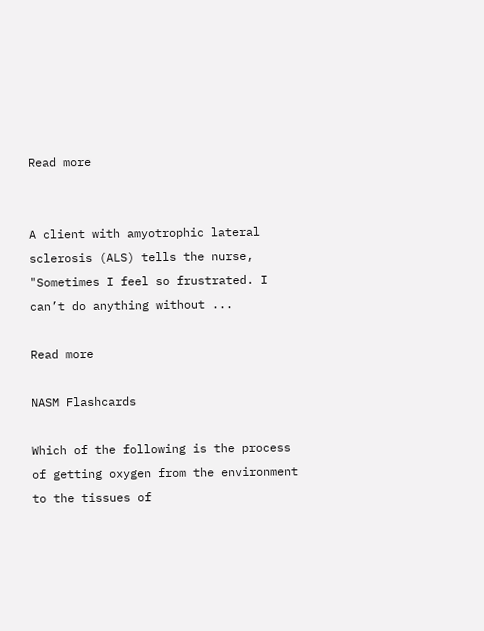Read more


A client with amyotrophic lateral sclerosis (ALS) tells the nurse, "Sometimes I feel so frustrated. I can’t do anything without ...

Read more

NASM Flashcards

Which of the following is the process of getting oxygen from the environment to the tissues of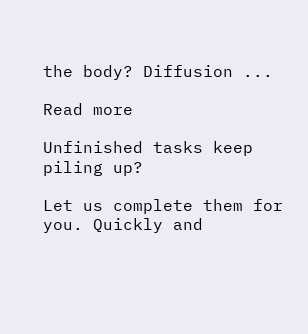the body? Diffusion ...

Read more

Unfinished tasks keep piling up?

Let us complete them for you. Quickly and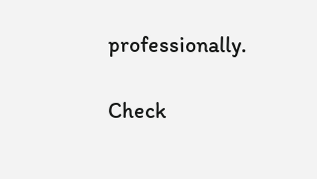professionally.

Check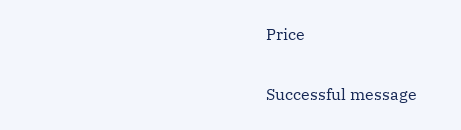Price

Successful message